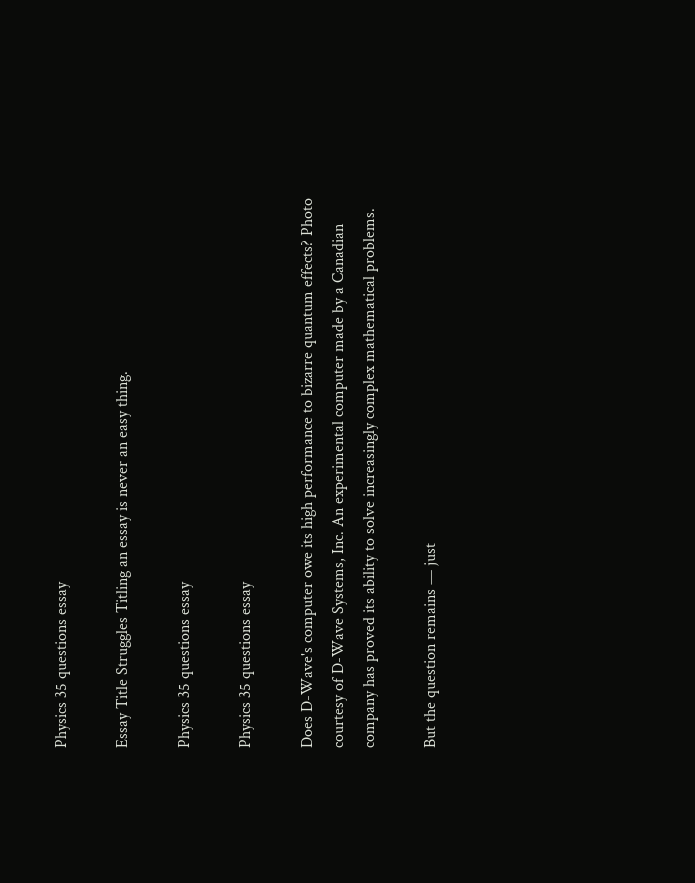Physics 35 questions essay

Essay Title Struggles Titling an essay is never an easy thing.

Physics 35 questions essay

Physics 35 questions essay

Does D-Wave's computer owe its high performance to bizarre quantum effects? Photo courtesy of D-Wave Systems, Inc. An experimental computer made by a Canadian company has proved its ability to solve increasingly complex mathematical problems.

But the question remains — just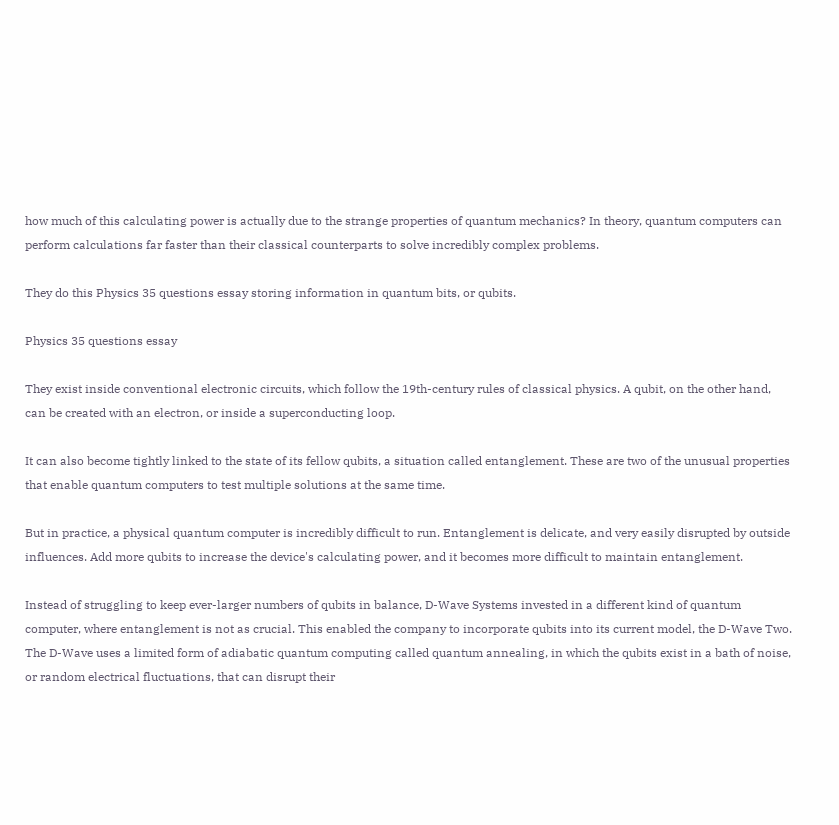how much of this calculating power is actually due to the strange properties of quantum mechanics? In theory, quantum computers can perform calculations far faster than their classical counterparts to solve incredibly complex problems.

They do this Physics 35 questions essay storing information in quantum bits, or qubits.

Physics 35 questions essay

They exist inside conventional electronic circuits, which follow the 19th-century rules of classical physics. A qubit, on the other hand, can be created with an electron, or inside a superconducting loop.

It can also become tightly linked to the state of its fellow qubits, a situation called entanglement. These are two of the unusual properties that enable quantum computers to test multiple solutions at the same time.

But in practice, a physical quantum computer is incredibly difficult to run. Entanglement is delicate, and very easily disrupted by outside influences. Add more qubits to increase the device's calculating power, and it becomes more difficult to maintain entanglement.

Instead of struggling to keep ever-larger numbers of qubits in balance, D-Wave Systems invested in a different kind of quantum computer, where entanglement is not as crucial. This enabled the company to incorporate qubits into its current model, the D-Wave Two. The D-Wave uses a limited form of adiabatic quantum computing called quantum annealing, in which the qubits exist in a bath of noise, or random electrical fluctuations, that can disrupt their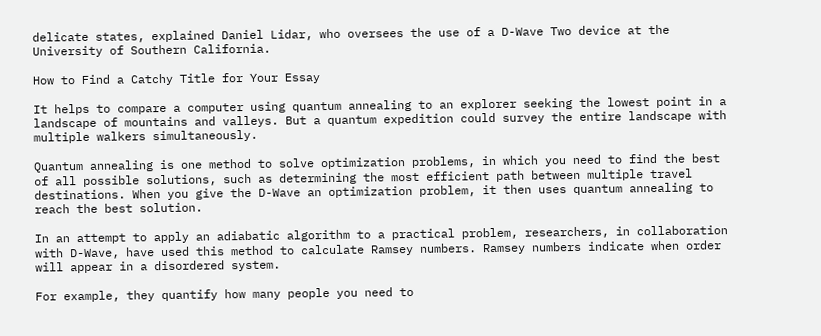delicate states, explained Daniel Lidar, who oversees the use of a D-Wave Two device at the University of Southern California.

How to Find a Catchy Title for Your Essay

It helps to compare a computer using quantum annealing to an explorer seeking the lowest point in a landscape of mountains and valleys. But a quantum expedition could survey the entire landscape with multiple walkers simultaneously.

Quantum annealing is one method to solve optimization problems, in which you need to find the best of all possible solutions, such as determining the most efficient path between multiple travel destinations. When you give the D-Wave an optimization problem, it then uses quantum annealing to reach the best solution.

In an attempt to apply an adiabatic algorithm to a practical problem, researchers, in collaboration with D-Wave, have used this method to calculate Ramsey numbers. Ramsey numbers indicate when order will appear in a disordered system.

For example, they quantify how many people you need to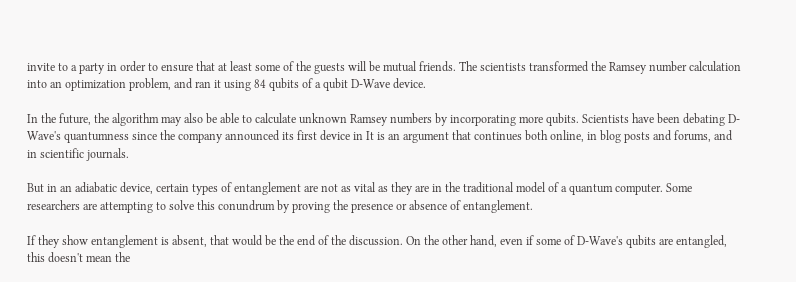invite to a party in order to ensure that at least some of the guests will be mutual friends. The scientists transformed the Ramsey number calculation into an optimization problem, and ran it using 84 qubits of a qubit D-Wave device.

In the future, the algorithm may also be able to calculate unknown Ramsey numbers by incorporating more qubits. Scientists have been debating D-Wave's quantumness since the company announced its first device in It is an argument that continues both online, in blog posts and forums, and in scientific journals.

But in an adiabatic device, certain types of entanglement are not as vital as they are in the traditional model of a quantum computer. Some researchers are attempting to solve this conundrum by proving the presence or absence of entanglement.

If they show entanglement is absent, that would be the end of the discussion. On the other hand, even if some of D-Wave's qubits are entangled, this doesn't mean the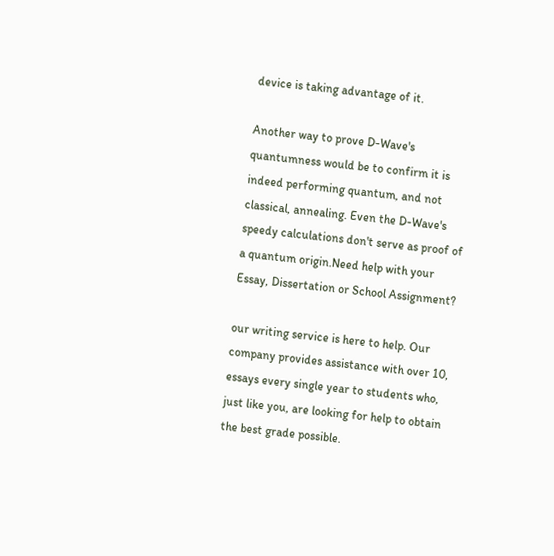device is taking advantage of it.

Another way to prove D-Wave's quantumness would be to confirm it is indeed performing quantum, and not classical, annealing. Even the D-Wave's speedy calculations don't serve as proof of a quantum origin.Need help with your Essay, Dissertation or School Assignment?

our writing service is here to help. Our company provides assistance with over 10, essays every single year to students who, just like you, are looking for help to obtain the best grade possible.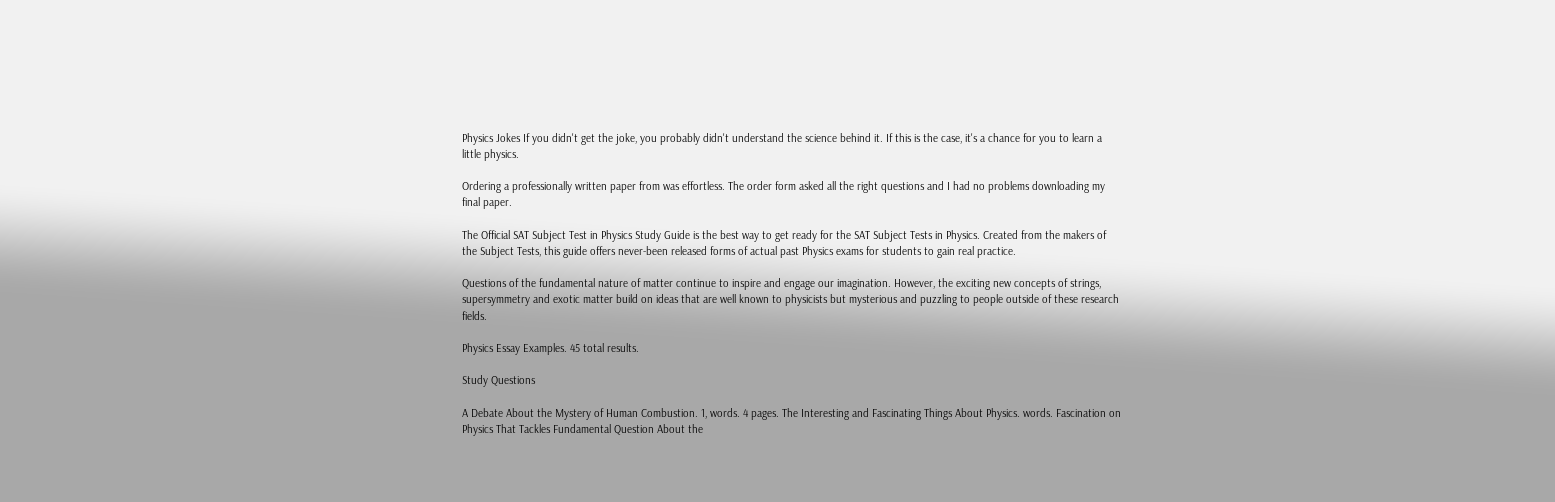Physics Jokes If you didn't get the joke, you probably didn't understand the science behind it. If this is the case, it's a chance for you to learn a little physics.

Ordering a professionally written paper from was effortless. The order form asked all the right questions and I had no problems downloading my final paper.

The Official SAT Subject Test in Physics Study Guide is the best way to get ready for the SAT Subject Tests in Physics. Created from the makers of the Subject Tests, this guide offers never-been released forms of actual past Physics exams for students to gain real practice.

Questions of the fundamental nature of matter continue to inspire and engage our imagination. However, the exciting new concepts of strings, supersymmetry and exotic matter build on ideas that are well known to physicists but mysterious and puzzling to people outside of these research fields.

Physics Essay Examples. 45 total results.

Study Questions

A Debate About the Mystery of Human Combustion. 1, words. 4 pages. The Interesting and Fascinating Things About Physics. words. Fascination on Physics That Tackles Fundamental Question About the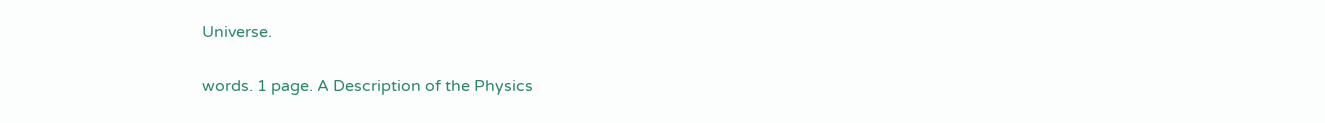Universe.

words. 1 page. A Description of the Physics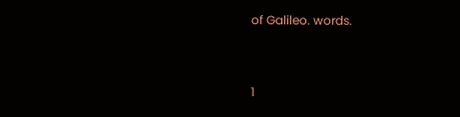of Galileo. words.


1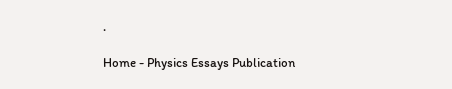.

Home - Physics Essays Publication